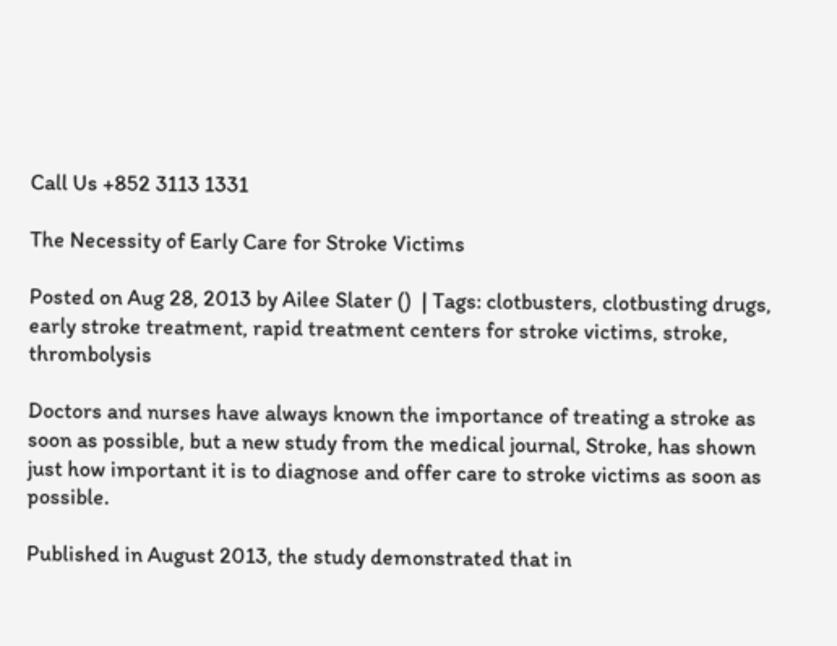Call Us +852 3113 1331

The Necessity of Early Care for Stroke Victims

Posted on Aug 28, 2013 by Ailee Slater ()  | Tags: clotbusters, clotbusting drugs, early stroke treatment, rapid treatment centers for stroke victims, stroke, thrombolysis

Doctors and nurses have always known the importance of treating a stroke as soon as possible, but a new study from the medical journal, Stroke, has shown just how important it is to diagnose and offer care to stroke victims as soon as possible.

Published in August 2013, the study demonstrated that in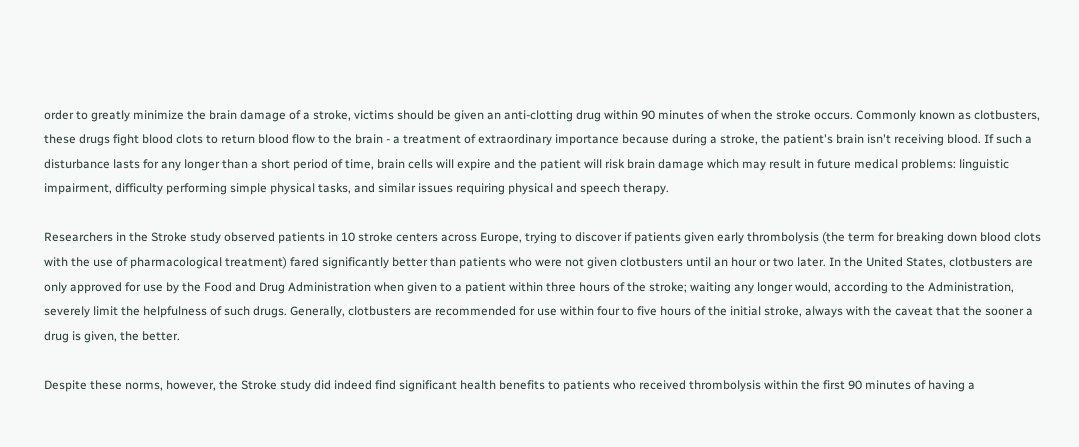order to greatly minimize the brain damage of a stroke, victims should be given an anti-clotting drug within 90 minutes of when the stroke occurs. Commonly known as clotbusters, these drugs fight blood clots to return blood flow to the brain - a treatment of extraordinary importance because during a stroke, the patient's brain isn't receiving blood. If such a disturbance lasts for any longer than a short period of time, brain cells will expire and the patient will risk brain damage which may result in future medical problems: linguistic impairment, difficulty performing simple physical tasks, and similar issues requiring physical and speech therapy.

Researchers in the Stroke study observed patients in 10 stroke centers across Europe, trying to discover if patients given early thrombolysis (the term for breaking down blood clots with the use of pharmacological treatment) fared significantly better than patients who were not given clotbusters until an hour or two later. In the United States, clotbusters are only approved for use by the Food and Drug Administration when given to a patient within three hours of the stroke; waiting any longer would, according to the Administration, severely limit the helpfulness of such drugs. Generally, clotbusters are recommended for use within four to five hours of the initial stroke, always with the caveat that the sooner a drug is given, the better.

Despite these norms, however, the Stroke study did indeed find significant health benefits to patients who received thrombolysis within the first 90 minutes of having a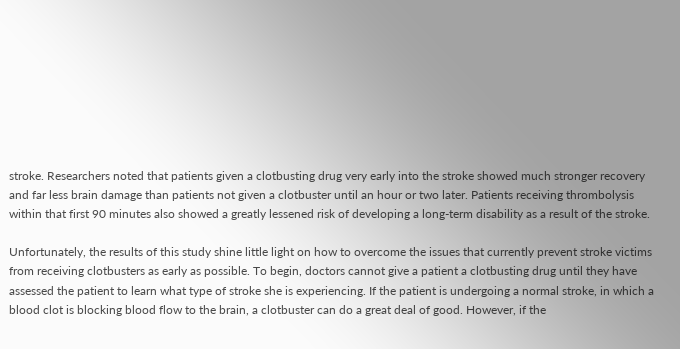stroke. Researchers noted that patients given a clotbusting drug very early into the stroke showed much stronger recovery and far less brain damage than patients not given a clotbuster until an hour or two later. Patients receiving thrombolysis within that first 90 minutes also showed a greatly lessened risk of developing a long-term disability as a result of the stroke.

Unfortunately, the results of this study shine little light on how to overcome the issues that currently prevent stroke victims from receiving clotbusters as early as possible. To begin, doctors cannot give a patient a clotbusting drug until they have assessed the patient to learn what type of stroke she is experiencing. If the patient is undergoing a normal stroke, in which a blood clot is blocking blood flow to the brain, a clotbuster can do a great deal of good. However, if the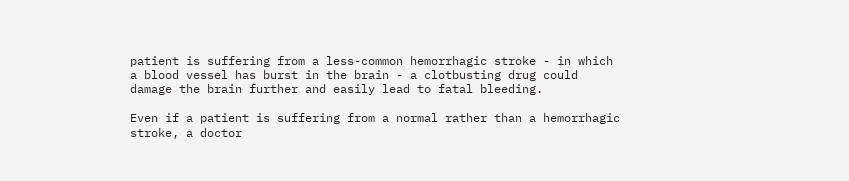patient is suffering from a less-common hemorrhagic stroke - in which a blood vessel has burst in the brain - a clotbusting drug could damage the brain further and easily lead to fatal bleeding.

Even if a patient is suffering from a normal rather than a hemorrhagic stroke, a doctor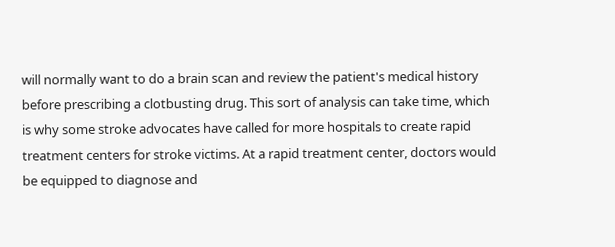will normally want to do a brain scan and review the patient's medical history before prescribing a clotbusting drug. This sort of analysis can take time, which is why some stroke advocates have called for more hospitals to create rapid treatment centers for stroke victims. At a rapid treatment center, doctors would be equipped to diagnose and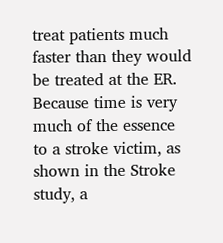treat patients much faster than they would be treated at the ER. Because time is very much of the essence to a stroke victim, as shown in the Stroke study, a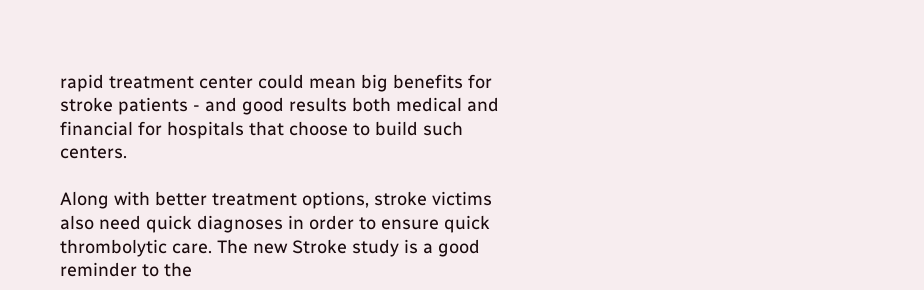rapid treatment center could mean big benefits for stroke patients - and good results both medical and financial for hospitals that choose to build such centers.

Along with better treatment options, stroke victims also need quick diagnoses in order to ensure quick thrombolytic care. The new Stroke study is a good reminder to the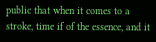public that when it comes to a stroke, time if of the essence, and it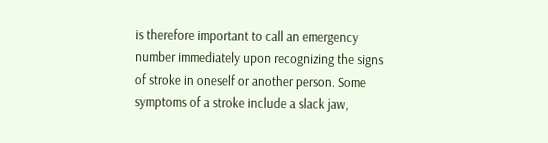is therefore important to call an emergency number immediately upon recognizing the signs of stroke in oneself or another person. Some symptoms of a stroke include a slack jaw,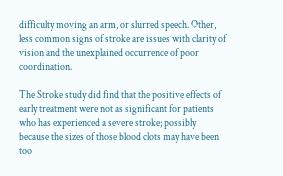difficulty moving an arm, or slurred speech. Other, less common signs of stroke are issues with clarity of vision and the unexplained occurrence of poor coordination.

The Stroke study did find that the positive effects of early treatment were not as significant for patients who has experienced a severe stroke; possibly because the sizes of those blood clots may have been too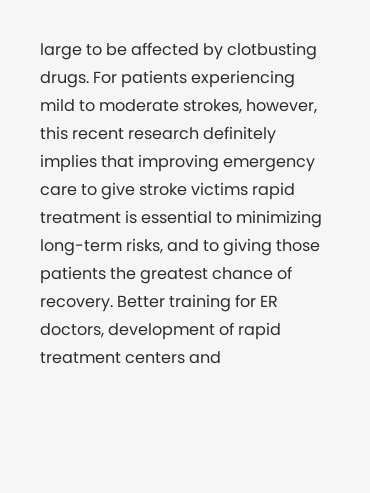large to be affected by clotbusting drugs. For patients experiencing mild to moderate strokes, however, this recent research definitely implies that improving emergency care to give stroke victims rapid treatment is essential to minimizing long-term risks, and to giving those patients the greatest chance of recovery. Better training for ER doctors, development of rapid treatment centers and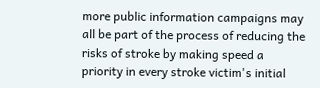more public information campaigns may all be part of the process of reducing the risks of stroke by making speed a priority in every stroke victim's initial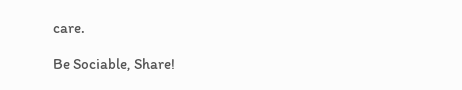care.

Be Sociable, Share!